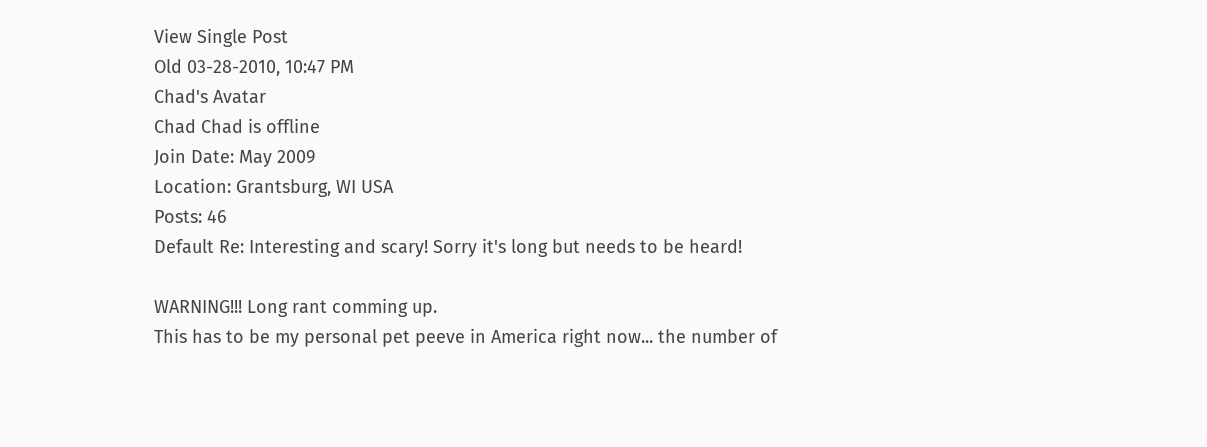View Single Post
Old 03-28-2010, 10:47 PM
Chad's Avatar
Chad Chad is offline
Join Date: May 2009
Location: Grantsburg, WI USA
Posts: 46
Default Re: Interesting and scary! Sorry it's long but needs to be heard!

WARNING!!! Long rant comming up.
This has to be my personal pet peeve in America right now... the number of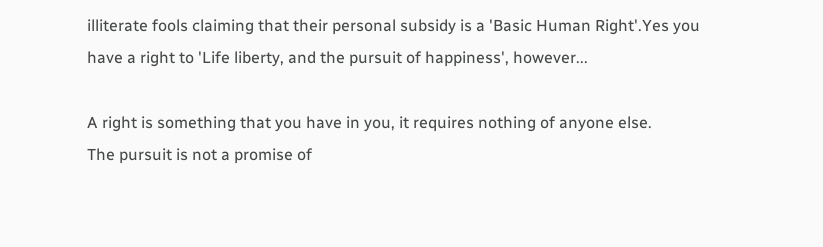illiterate fools claiming that their personal subsidy is a 'Basic Human Right'.Yes you have a right to 'Life liberty, and the pursuit of happiness', however...

A right is something that you have in you, it requires nothing of anyone else.
The pursuit is not a promise of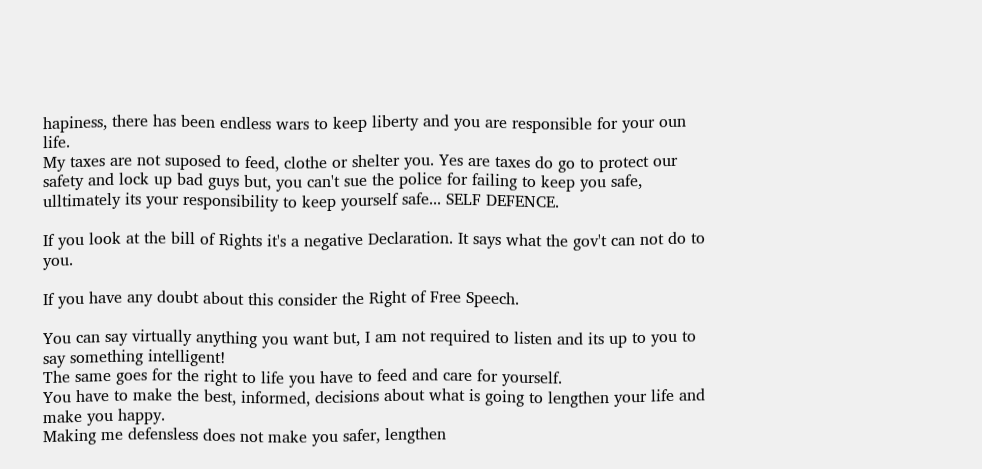hapiness, there has been endless wars to keep liberty and you are responsible for your oun life.
My taxes are not suposed to feed, clothe or shelter you. Yes are taxes do go to protect our safety and lock up bad guys but, you can't sue the police for failing to keep you safe, ulltimately its your responsibility to keep yourself safe... SELF DEFENCE.

If you look at the bill of Rights it's a negative Declaration. It says what the gov't can not do to you.

If you have any doubt about this consider the Right of Free Speech.

You can say virtually anything you want but, I am not required to listen and its up to you to say something intelligent!
The same goes for the right to life you have to feed and care for yourself.
You have to make the best, informed, decisions about what is going to lengthen your life and make you happy.
Making me defensless does not make you safer, lengthen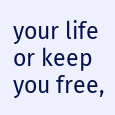your life or keep you free,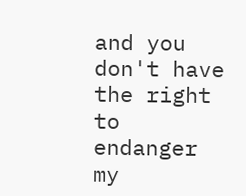and you don't have the right to endanger my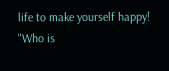life to make yourself happy!
"Who is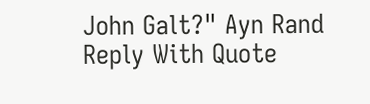John Galt?" Ayn Rand
Reply With Quote